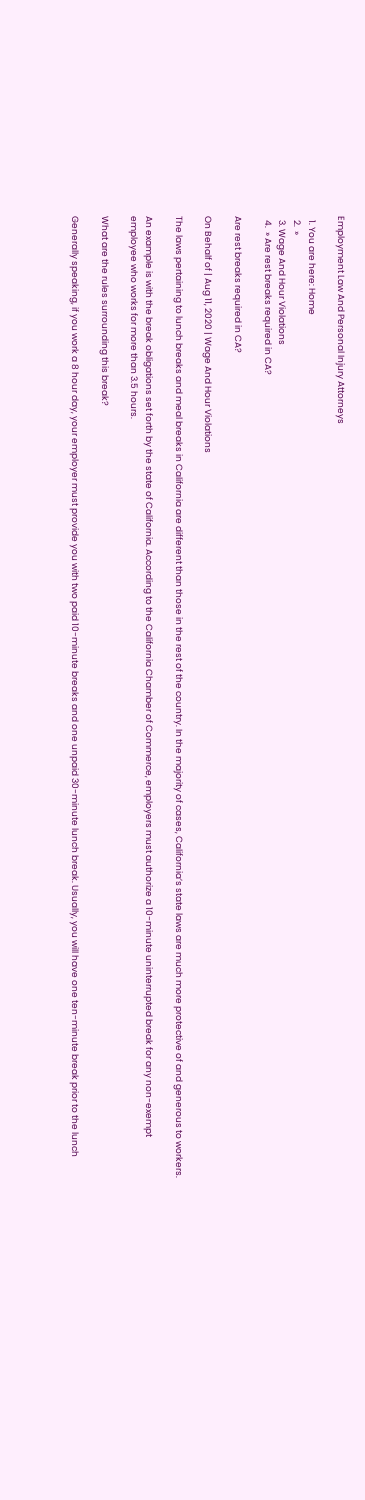Employment Law And Personal Injury Attorneys

  1. You are here: Home
  2.  »
  3. Wage And Hour Violations
  4.  » Are rest breaks required in CA?

Are rest breaks required in CA?

On Behalf of | Aug 11, 2020 | Wage And Hour Violations

The laws pertaining to lunch breaks and meal breaks in California are different than those in the rest of the country. In the majority of cases, California’s state laws are much more protective of and generous to workers.

An example is with the break obligations set forth by the state of California. According to the California Chamber of Commerce, employers must authorize a 10-minute uninterrupted break for any non-exempt employee who works for more than 3.5 hours.

What are the rules surrounding this break?

Generally speaking, if you work a 8 hour day, your employer must provide you with two paid 10-minute breaks and one unpaid 30-minute lunch break. Usually, you will have one ten-minute break prior to the lunch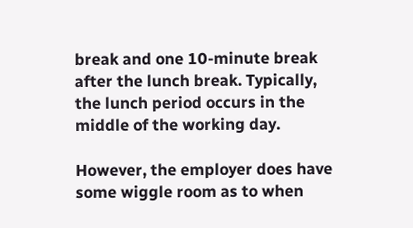break and one 10-minute break after the lunch break. Typically, the lunch period occurs in the middle of the working day.

However, the employer does have some wiggle room as to when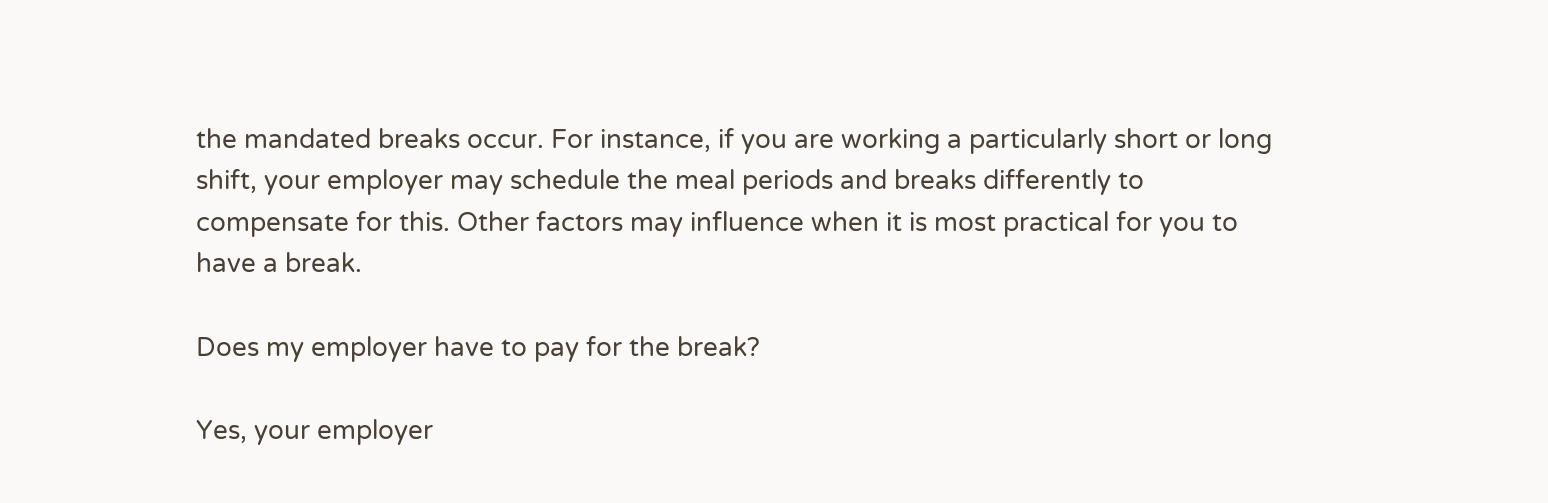the mandated breaks occur. For instance, if you are working a particularly short or long shift, your employer may schedule the meal periods and breaks differently to compensate for this. Other factors may influence when it is most practical for you to have a break.

Does my employer have to pay for the break?

Yes, your employer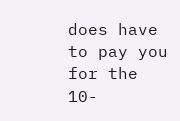does have to pay you for the 10-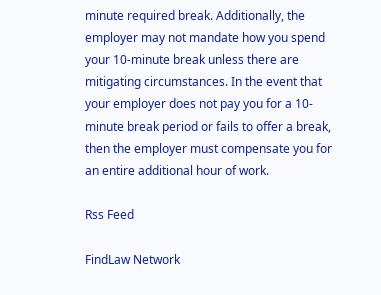minute required break. Additionally, the employer may not mandate how you spend your 10-minute break unless there are mitigating circumstances. In the event that your employer does not pay you for a 10-minute break period or fails to offer a break, then the employer must compensate you for an entire additional hour of work.

Rss Feed

FindLaw Network